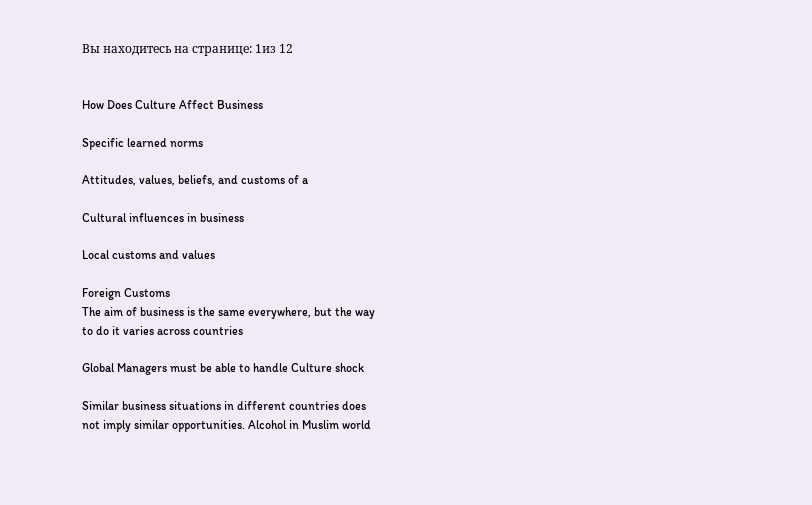Вы находитесь на странице: 1из 12


How Does Culture Affect Business

Specific learned norms

Attitudes, values, beliefs, and customs of a

Cultural influences in business

Local customs and values

Foreign Customs
The aim of business is the same everywhere, but the way
to do it varies across countries

Global Managers must be able to handle Culture shock

Similar business situations in different countries does
not imply similar opportunities. Alcohol in Muslim world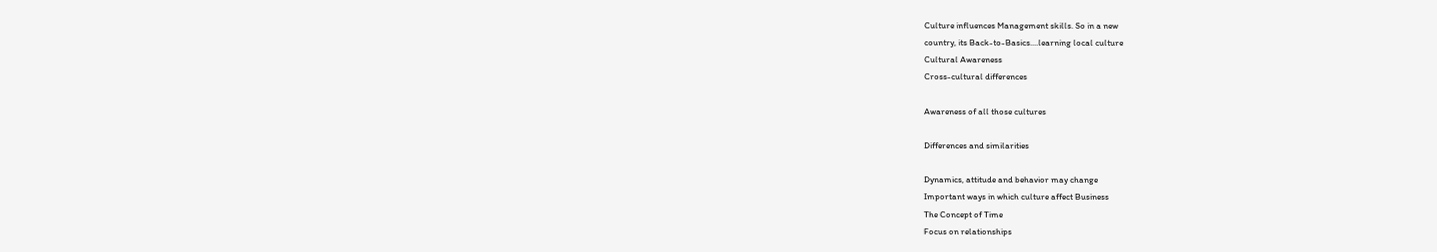Culture influences Management skills. So in a new
country, its Back-to-Basics....learning local culture
Cultural Awareness
Cross-cultural differences

Awareness of all those cultures

Differences and similarities

Dynamics, attitude and behavior may change
Important ways in which culture affect Business
The Concept of Time
Focus on relationships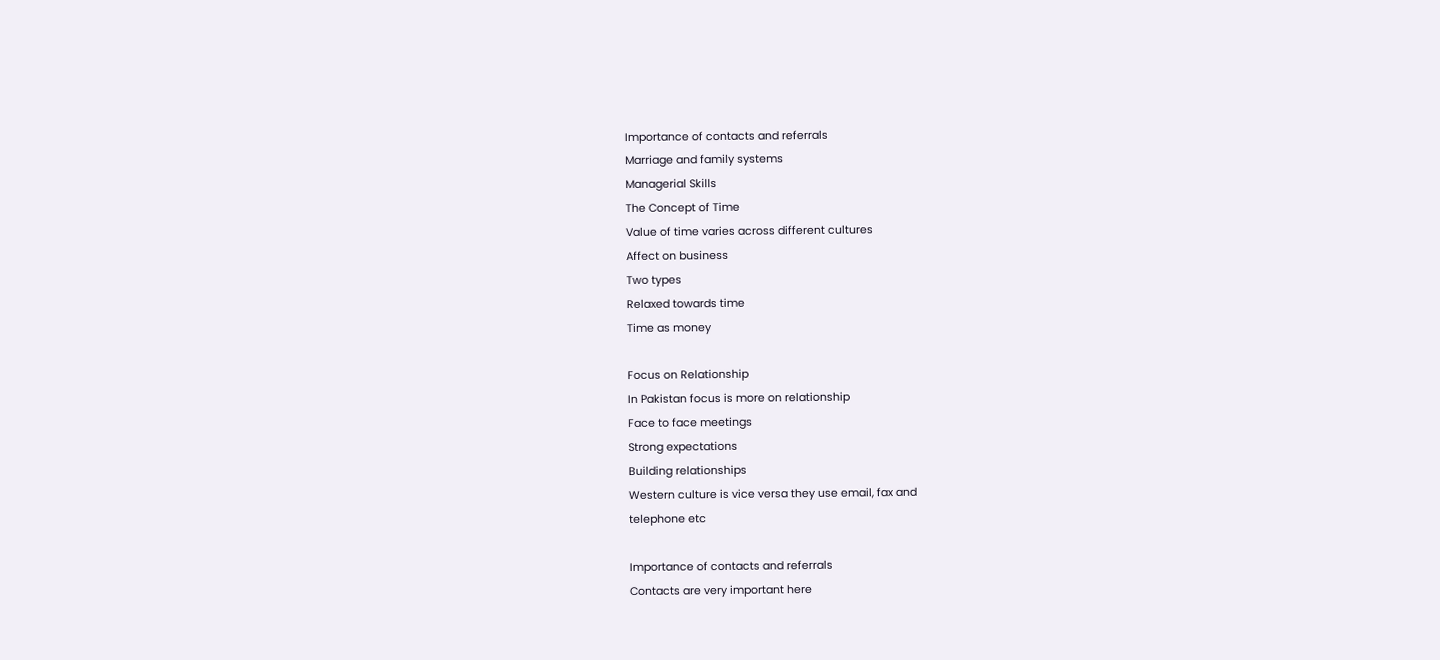Importance of contacts and referrals
Marriage and family systems
Managerial Skills
The Concept of Time
Value of time varies across different cultures
Affect on business
Two types
Relaxed towards time
Time as money

Focus on Relationship
In Pakistan focus is more on relationship
Face to face meetings
Strong expectations
Building relationships
Western culture is vice versa they use email, fax and
telephone etc

Importance of contacts and referrals
Contacts are very important here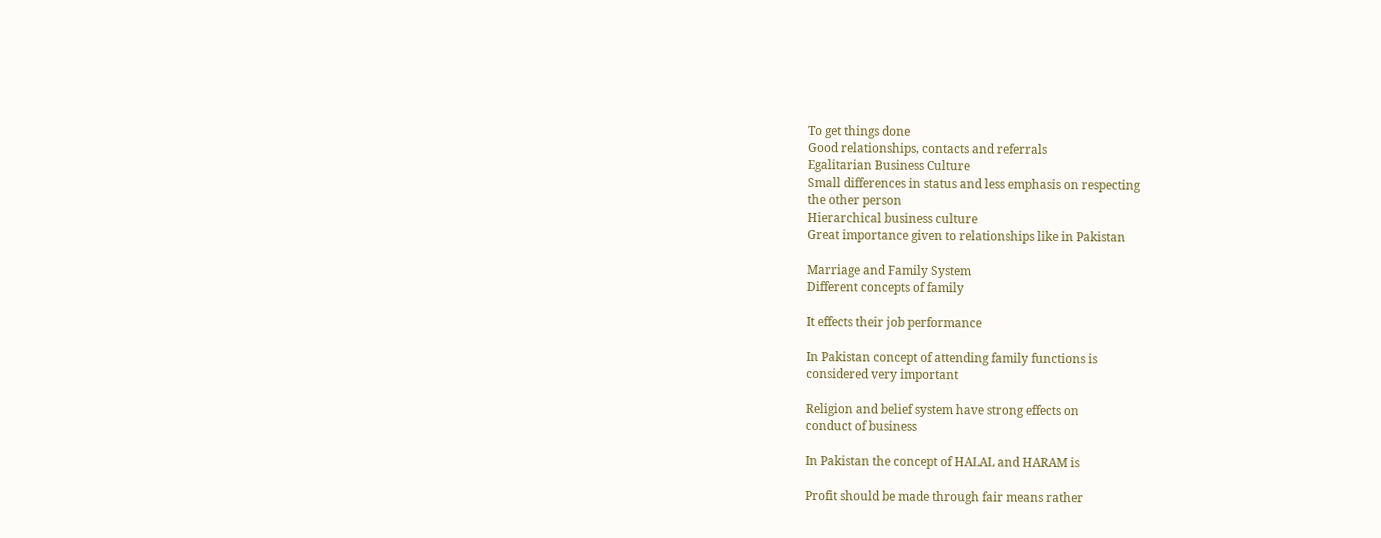To get things done
Good relationships, contacts and referrals
Egalitarian Business Culture
Small differences in status and less emphasis on respecting
the other person
Hierarchical business culture
Great importance given to relationships like in Pakistan

Marriage and Family System
Different concepts of family

It effects their job performance

In Pakistan concept of attending family functions is
considered very important

Religion and belief system have strong effects on
conduct of business

In Pakistan the concept of HALAL and HARAM is

Profit should be made through fair means rather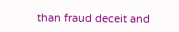than fraud deceit and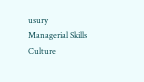usury
Managerial Skills
Culture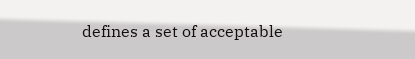defines a set of acceptable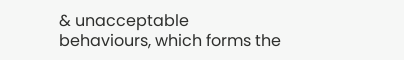& unacceptable
behaviours, which forms the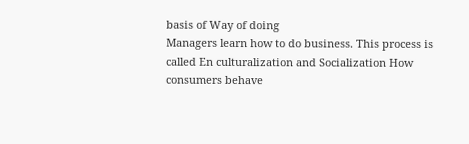basis of Way of doing
Managers learn how to do business. This process is
called En culturalization and Socialization How
consumers behave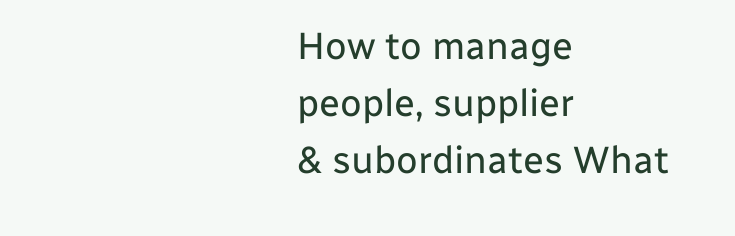How to manage people, supplier
& subordinates What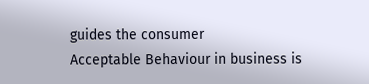guides the consumer
Acceptable Behaviour in business is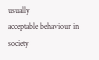usually
acceptable behaviour in society